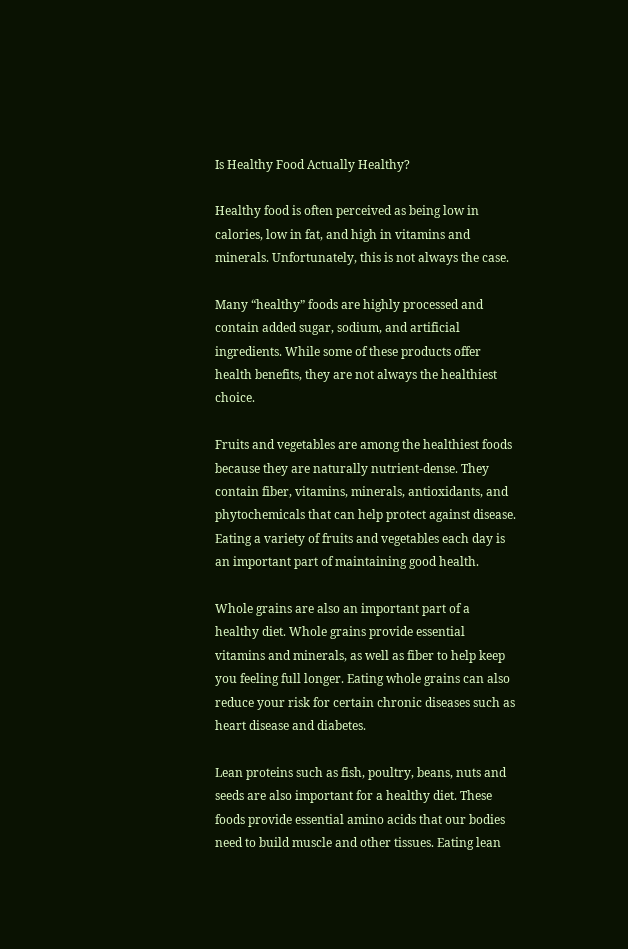Is Healthy Food Actually Healthy?

Healthy food is often perceived as being low in calories, low in fat, and high in vitamins and minerals. Unfortunately, this is not always the case.

Many “healthy” foods are highly processed and contain added sugar, sodium, and artificial ingredients. While some of these products offer health benefits, they are not always the healthiest choice.

Fruits and vegetables are among the healthiest foods because they are naturally nutrient-dense. They contain fiber, vitamins, minerals, antioxidants, and phytochemicals that can help protect against disease. Eating a variety of fruits and vegetables each day is an important part of maintaining good health.

Whole grains are also an important part of a healthy diet. Whole grains provide essential vitamins and minerals, as well as fiber to help keep you feeling full longer. Eating whole grains can also reduce your risk for certain chronic diseases such as heart disease and diabetes.

Lean proteins such as fish, poultry, beans, nuts and seeds are also important for a healthy diet. These foods provide essential amino acids that our bodies need to build muscle and other tissues. Eating lean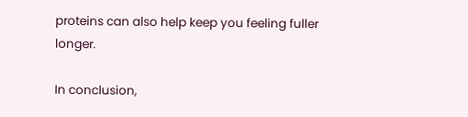proteins can also help keep you feeling fuller longer.

In conclusion,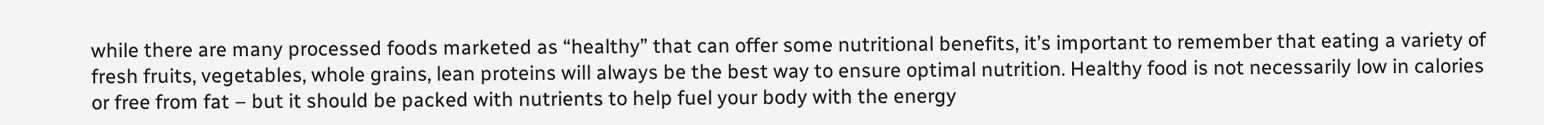while there are many processed foods marketed as “healthy” that can offer some nutritional benefits, it’s important to remember that eating a variety of fresh fruits, vegetables, whole grains, lean proteins will always be the best way to ensure optimal nutrition. Healthy food is not necessarily low in calories or free from fat – but it should be packed with nutrients to help fuel your body with the energy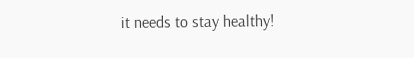it needs to stay healthy!